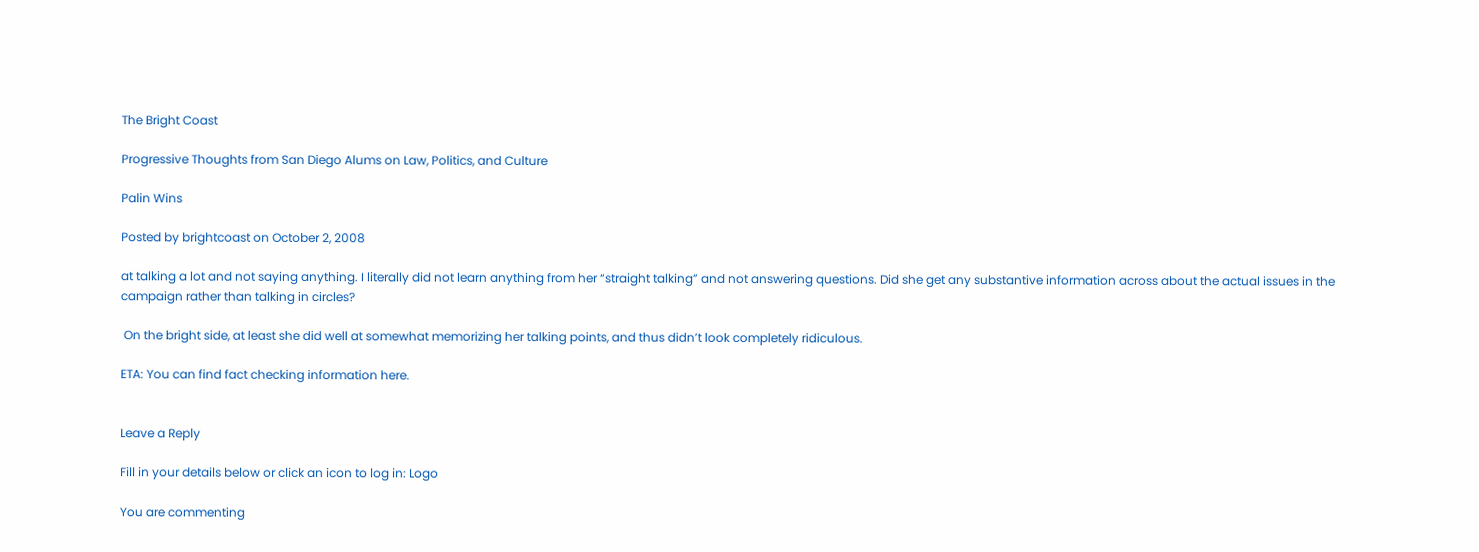The Bright Coast

Progressive Thoughts from San Diego Alums on Law, Politics, and Culture

Palin Wins

Posted by brightcoast on October 2, 2008

at talking a lot and not saying anything. I literally did not learn anything from her “straight talking” and not answering questions. Did she get any substantive information across about the actual issues in the campaign rather than talking in circles?

 On the bright side, at least she did well at somewhat memorizing her talking points, and thus didn’t look completely ridiculous.

ETA: You can find fact checking information here.


Leave a Reply

Fill in your details below or click an icon to log in: Logo

You are commenting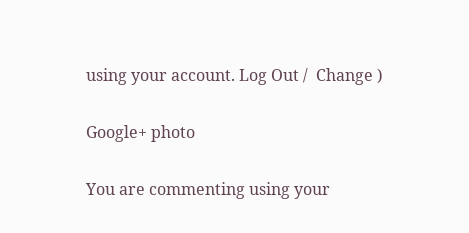using your account. Log Out /  Change )

Google+ photo

You are commenting using your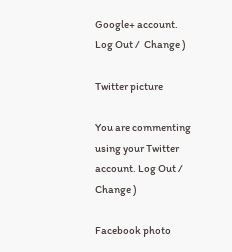Google+ account. Log Out /  Change )

Twitter picture

You are commenting using your Twitter account. Log Out /  Change )

Facebook photo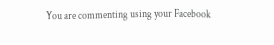You are commenting using your Facebook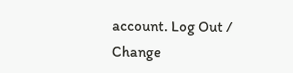account. Log Out /  Change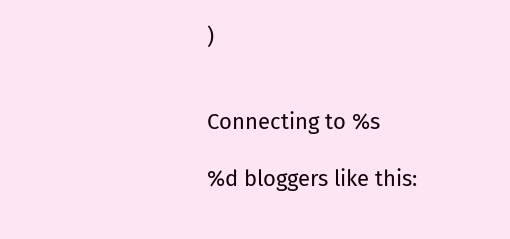)


Connecting to %s

%d bloggers like this: